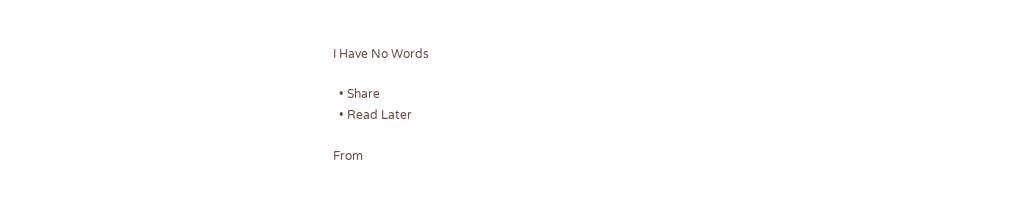I Have No Words

  • Share
  • Read Later

From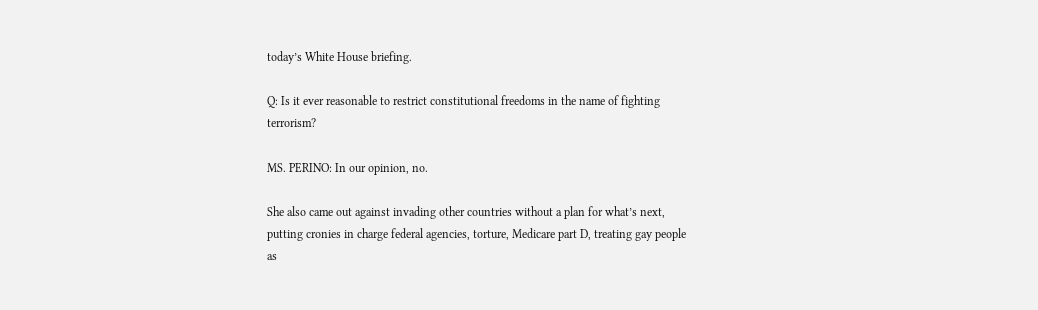today’s White House briefing.

Q: Is it ever reasonable to restrict constitutional freedoms in the name of fighting terrorism?

MS. PERINO: In our opinion, no.

She also came out against invading other countries without a plan for what’s next, putting cronies in charge federal agencies, torture, Medicare part D, treating gay people as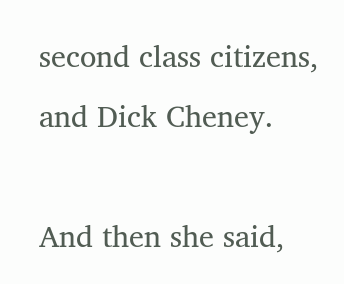second class citizens, and Dick Cheney.

And then she said,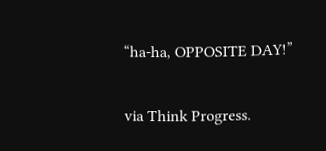“ha-ha, OPPOSITE DAY!”

via Think Progress.